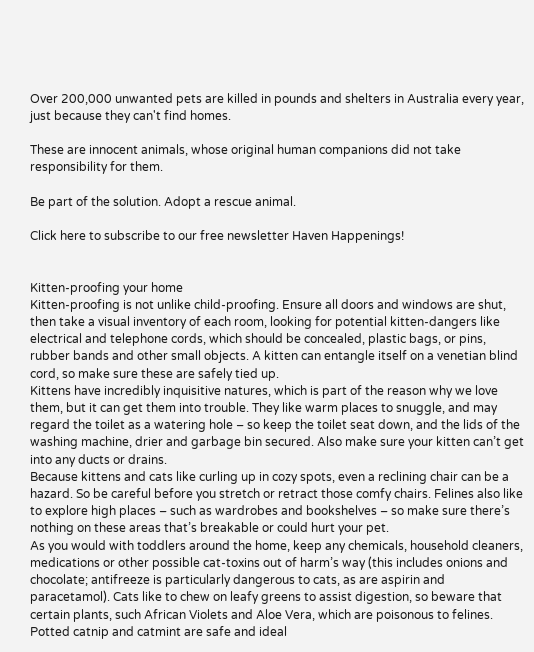Over 200,000 unwanted pets are killed in pounds and shelters in Australia every year, just because they can't find homes.

These are innocent animals, whose original human companions did not take responsibility for them.

Be part of the solution. Adopt a rescue animal.

Click here to subscribe to our free newsletter Haven Happenings!


Kitten-proofing your home
Kitten-proofing is not unlike child-proofing. Ensure all doors and windows are shut, then take a visual inventory of each room, looking for potential kitten-dangers like electrical and telephone cords, which should be concealed, plastic bags, or pins, rubber bands and other small objects. A kitten can entangle itself on a venetian blind cord, so make sure these are safely tied up.
Kittens have incredibly inquisitive natures, which is part of the reason why we love them, but it can get them into trouble. They like warm places to snuggle, and may regard the toilet as a watering hole – so keep the toilet seat down, and the lids of the washing machine, drier and garbage bin secured. Also make sure your kitten can’t get into any ducts or drains.
Because kittens and cats like curling up in cozy spots, even a reclining chair can be a hazard. So be careful before you stretch or retract those comfy chairs. Felines also like to explore high places – such as wardrobes and bookshelves – so make sure there’s nothing on these areas that’s breakable or could hurt your pet.
As you would with toddlers around the home, keep any chemicals, household cleaners, medications or other possible cat-toxins out of harm’s way (this includes onions and chocolate; antifreeze is particularly dangerous to cats, as are aspirin and paracetamol). Cats like to chew on leafy greens to assist digestion, so beware that certain plants, such African Violets and Aloe Vera, which are poisonous to felines. Potted catnip and catmint are safe and ideal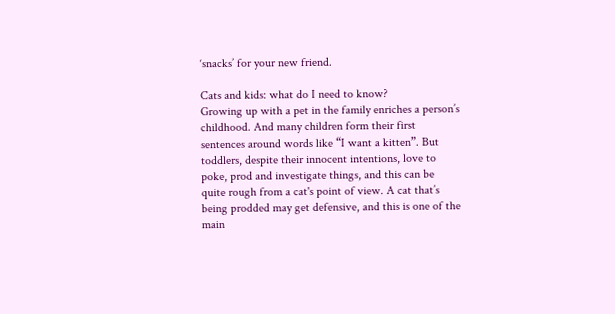‘snacks’ for your new friend.

Cats and kids: what do I need to know?
Growing up with a pet in the family enriches a person’s childhood. And many children form their first sentences around words like “I want a kitten”. But toddlers, despite their innocent intentions, love to poke, prod and investigate things, and this can be quite rough from a cat's point of view. A cat that’s being prodded may get defensive, and this is one of the main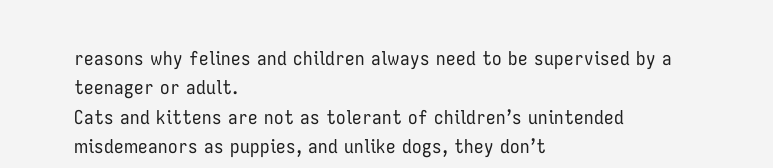reasons why felines and children always need to be supervised by a teenager or adult.
Cats and kittens are not as tolerant of children’s unintended misdemeanors as puppies, and unlike dogs, they don’t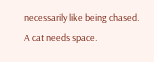necessarily like being chased. A cat needs space.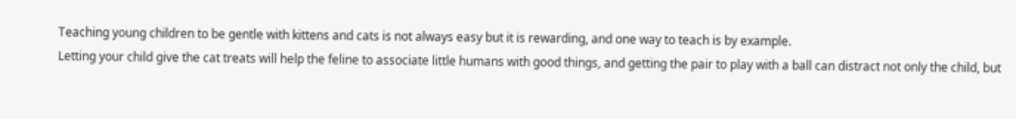Teaching young children to be gentle with kittens and cats is not always easy but it is rewarding, and one way to teach is by example.
Letting your child give the cat treats will help the feline to associate little humans with good things, and getting the pair to play with a ball can distract not only the child, but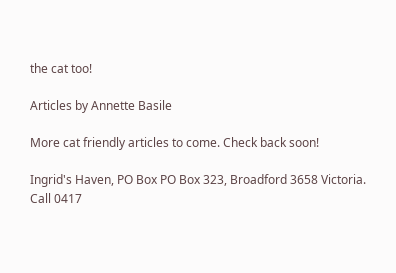the cat too!

Articles by Annette Basile

More cat friendly articles to come. Check back soon!

Ingrid's Haven, PO Box PO Box 323, Broadford 3658 Victoria.
Call 0417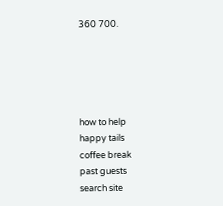360 700.





how to help
happy tails
coffee break
past guests
search site